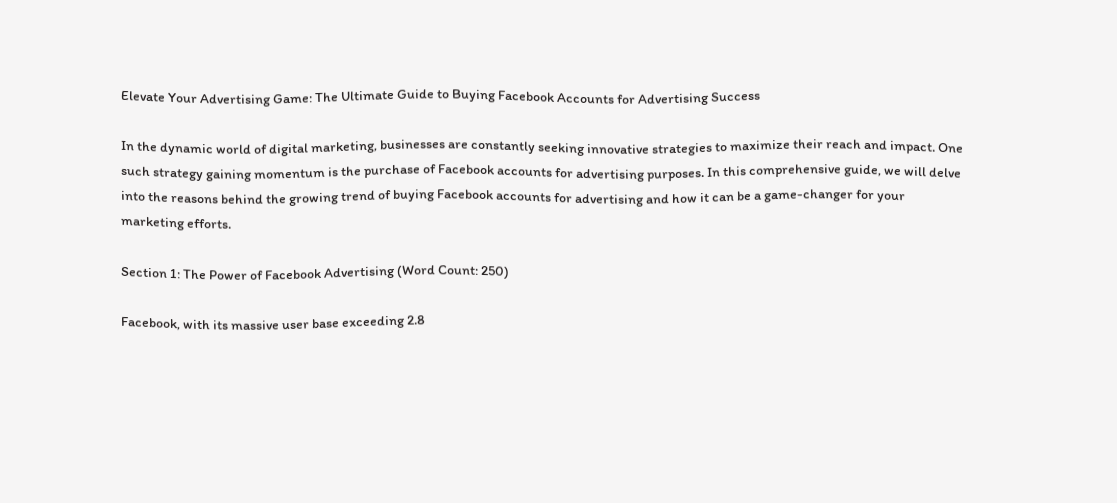Elevate Your Advertising Game: The Ultimate Guide to Buying Facebook Accounts for Advertising Success

In the dynamic world of digital marketing, businesses are constantly seeking innovative strategies to maximize their reach and impact. One such strategy gaining momentum is the purchase of Facebook accounts for advertising purposes. In this comprehensive guide, we will delve into the reasons behind the growing trend of buying Facebook accounts for advertising and how it can be a game-changer for your marketing efforts.

Section 1: The Power of Facebook Advertising (Word Count: 250)

Facebook, with its massive user base exceeding 2.8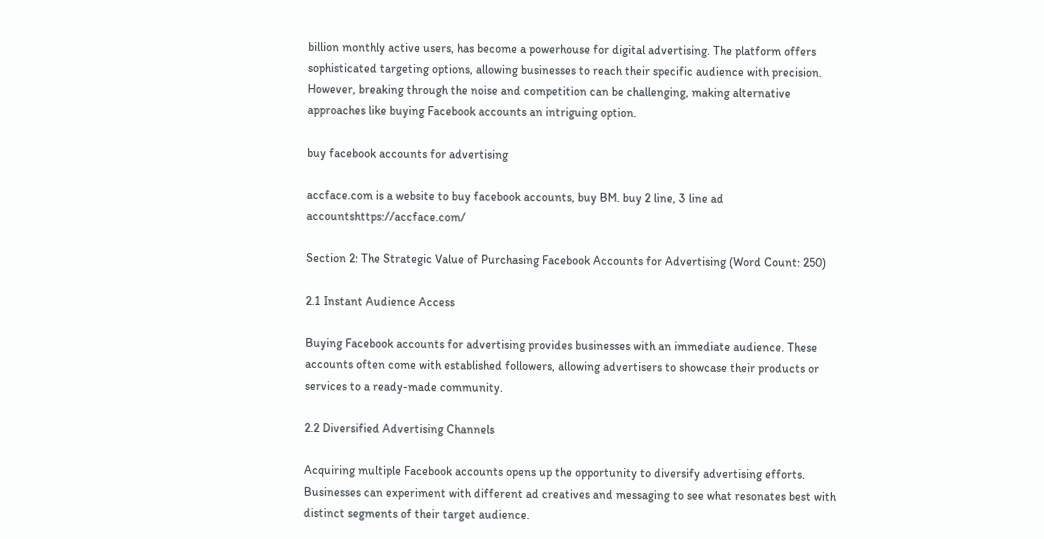billion monthly active users, has become a powerhouse for digital advertising. The platform offers sophisticated targeting options, allowing businesses to reach their specific audience with precision. However, breaking through the noise and competition can be challenging, making alternative approaches like buying Facebook accounts an intriguing option.

buy facebook accounts for advertising

accface.com is a website to buy facebook accounts, buy BM. buy 2 line, 3 line ad accountshttps://accface.com/

Section 2: The Strategic Value of Purchasing Facebook Accounts for Advertising (Word Count: 250)

2.1 Instant Audience Access

Buying Facebook accounts for advertising provides businesses with an immediate audience. These accounts often come with established followers, allowing advertisers to showcase their products or services to a ready-made community.

2.2 Diversified Advertising Channels

Acquiring multiple Facebook accounts opens up the opportunity to diversify advertising efforts. Businesses can experiment with different ad creatives and messaging to see what resonates best with distinct segments of their target audience.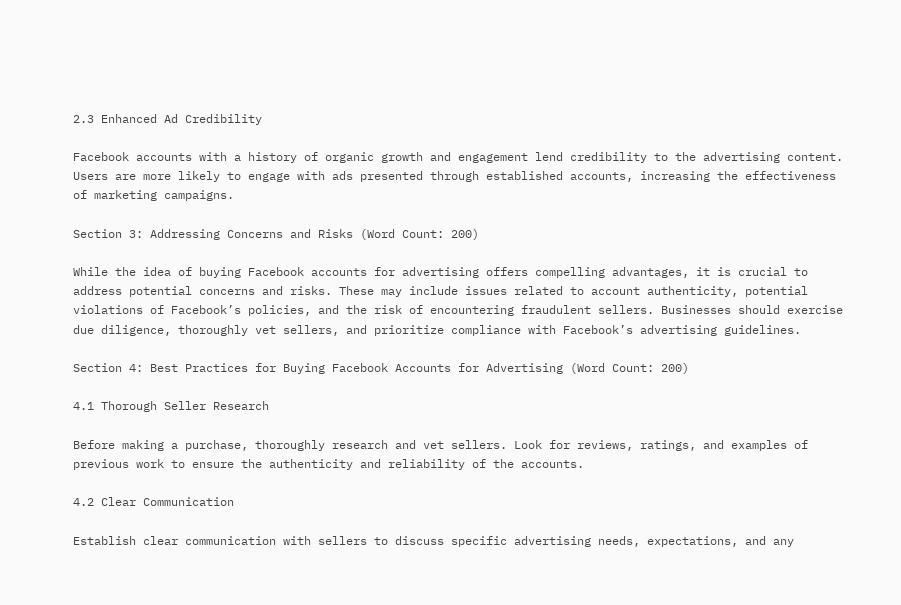2.3 Enhanced Ad Credibility

Facebook accounts with a history of organic growth and engagement lend credibility to the advertising content. Users are more likely to engage with ads presented through established accounts, increasing the effectiveness of marketing campaigns.

Section 3: Addressing Concerns and Risks (Word Count: 200)

While the idea of buying Facebook accounts for advertising offers compelling advantages, it is crucial to address potential concerns and risks. These may include issues related to account authenticity, potential violations of Facebook’s policies, and the risk of encountering fraudulent sellers. Businesses should exercise due diligence, thoroughly vet sellers, and prioritize compliance with Facebook’s advertising guidelines.

Section 4: Best Practices for Buying Facebook Accounts for Advertising (Word Count: 200)

4.1 Thorough Seller Research

Before making a purchase, thoroughly research and vet sellers. Look for reviews, ratings, and examples of previous work to ensure the authenticity and reliability of the accounts.

4.2 Clear Communication

Establish clear communication with sellers to discuss specific advertising needs, expectations, and any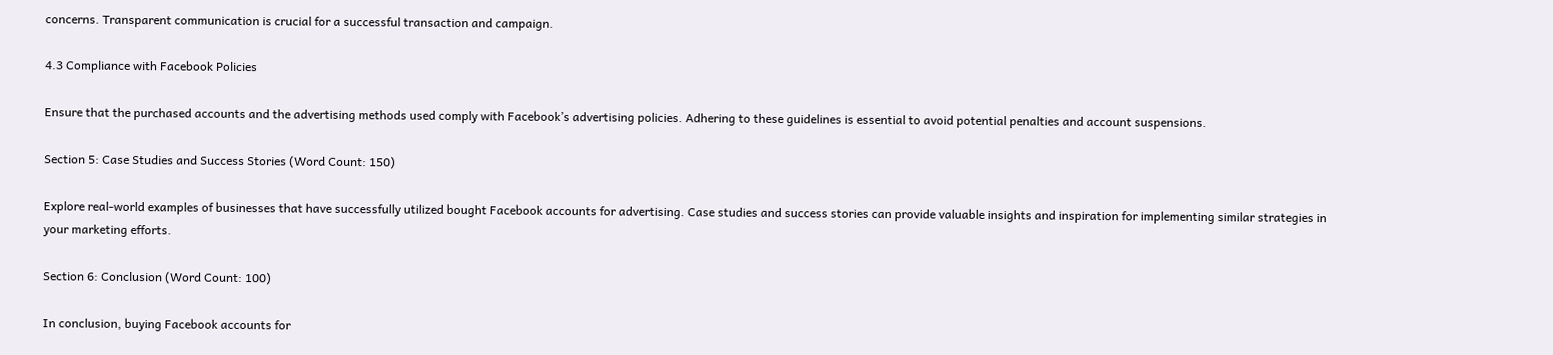concerns. Transparent communication is crucial for a successful transaction and campaign.

4.3 Compliance with Facebook Policies

Ensure that the purchased accounts and the advertising methods used comply with Facebook’s advertising policies. Adhering to these guidelines is essential to avoid potential penalties and account suspensions.

Section 5: Case Studies and Success Stories (Word Count: 150)

Explore real-world examples of businesses that have successfully utilized bought Facebook accounts for advertising. Case studies and success stories can provide valuable insights and inspiration for implementing similar strategies in your marketing efforts.

Section 6: Conclusion (Word Count: 100)

In conclusion, buying Facebook accounts for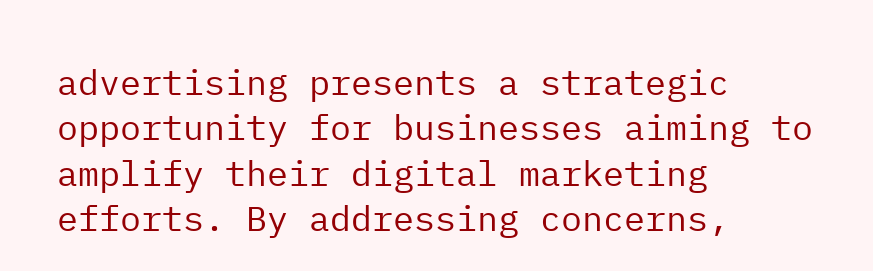advertising presents a strategic opportunity for businesses aiming to amplify their digital marketing efforts. By addressing concerns,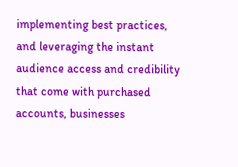implementing best practices, and leveraging the instant audience access and credibility that come with purchased accounts, businesses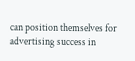can position themselves for advertising success in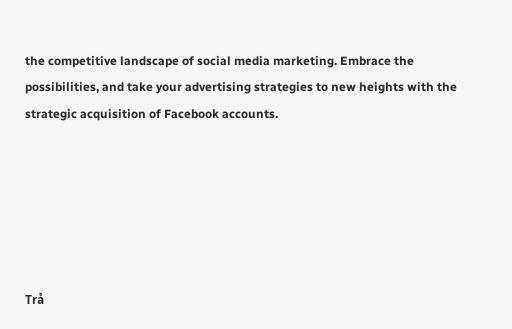the competitive landscape of social media marketing. Embrace the possibilities, and take your advertising strategies to new heights with the strategic acquisition of Facebook accounts.






Trả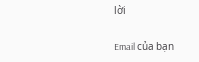lời

Email của bạn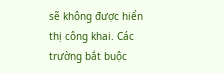sẽ không được hiển thị công khai. Các trường bắt buộc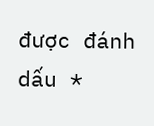được đánh dấu *